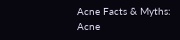Acne Facts & Myths: Acne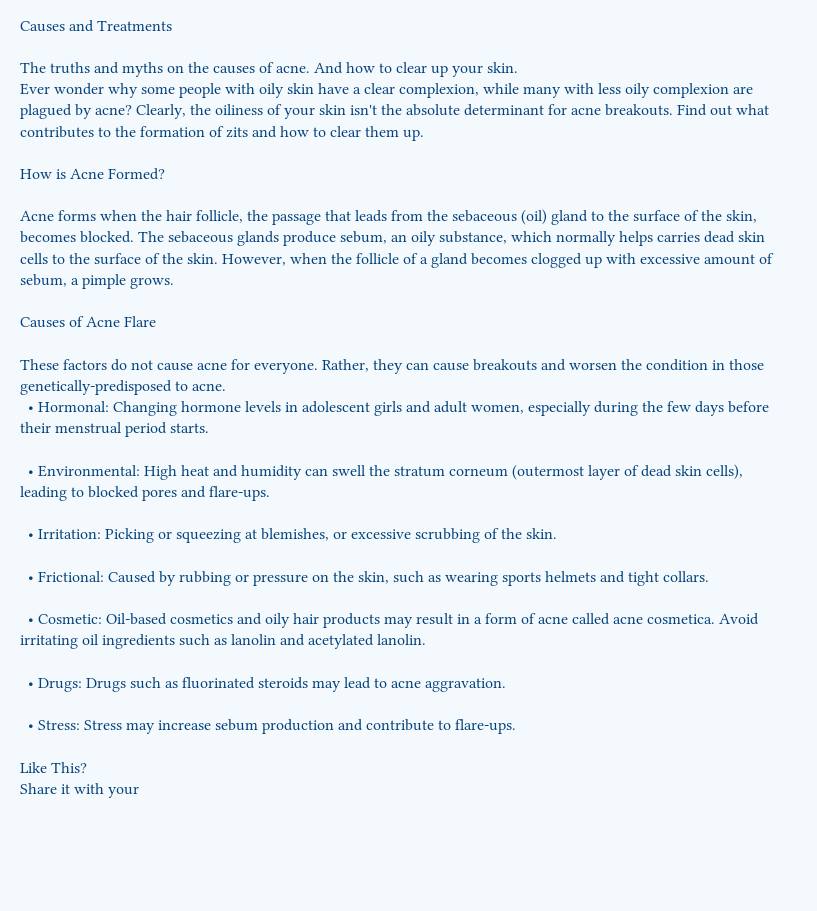Causes and Treatments

The truths and myths on the causes of acne. And how to clear up your skin.
Ever wonder why some people with oily skin have a clear complexion, while many with less oily complexion are plagued by acne? Clearly, the oiliness of your skin isn't the absolute determinant for acne breakouts. Find out what contributes to the formation of zits and how to clear them up.

How is Acne Formed?

Acne forms when the hair follicle, the passage that leads from the sebaceous (oil) gland to the surface of the skin, becomes blocked. The sebaceous glands produce sebum, an oily substance, which normally helps carries dead skin cells to the surface of the skin. However, when the follicle of a gland becomes clogged up with excessive amount of sebum, a pimple grows.

Causes of Acne Flare

These factors do not cause acne for everyone. Rather, they can cause breakouts and worsen the condition in those genetically-predisposed to acne.
  • Hormonal: Changing hormone levels in adolescent girls and adult women, especially during the few days before their menstrual period starts.

  • Environmental: High heat and humidity can swell the stratum corneum (outermost layer of dead skin cells), leading to blocked pores and flare-ups.

  • Irritation: Picking or squeezing at blemishes, or excessive scrubbing of the skin.

  • Frictional: Caused by rubbing or pressure on the skin, such as wearing sports helmets and tight collars.

  • Cosmetic: Oil-based cosmetics and oily hair products may result in a form of acne called acne cosmetica. Avoid irritating oil ingredients such as lanolin and acetylated lanolin.

  • Drugs: Drugs such as fluorinated steroids may lead to acne aggravation.

  • Stress: Stress may increase sebum production and contribute to flare-ups.

Like This?
Share it with your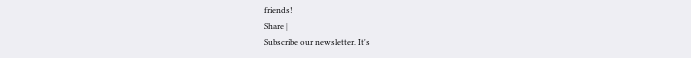friends!
Share |
Subscribe our newsletter. It's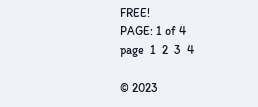FREE!
PAGE: 1 of 4
page  1  2  3  4

© 2023